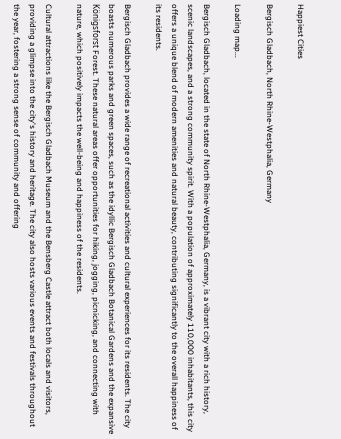Happiest Cities

Bergisch Gladbach, North Rhine-Westphalia, Germany

Loading map...

Bergisch Gladbach, located in the state of North Rhine-Westphalia, Germany, is a vibrant city with a rich history, scenic landscapes, and a strong community spirit. With a population of approximately 110,000 inhabitants, this city offers a unique blend of modern amenities and natural beauty, contributing significantly to the overall happiness of its residents.

Bergisch Gladbach provides a wide range of recreational activities and cultural experiences for its residents. The city boasts numerous parks and green spaces, such as the idyllic Bergisch Gladbach Botanical Gardens and the expansive Königsforst Forest. These natural areas offer opportunities for hiking, jogging, picnicking, and connecting with nature, which positively impacts the well-being and happiness of the residents.

Cultural attractions like the Bergisch Gladbach Museum and the Bensberg Castle attract both locals and visitors, providing a glimpse into the city's history and heritage. The city also hosts various events and festivals throughout the year, fostering a strong sense of community and offering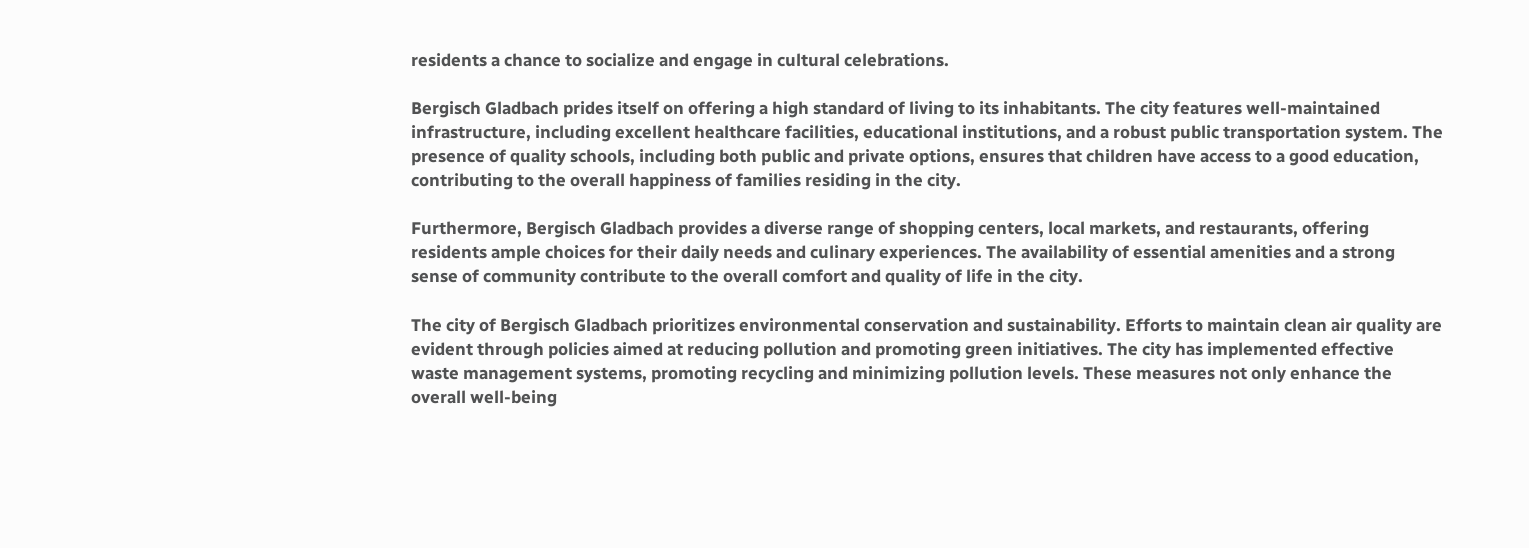residents a chance to socialize and engage in cultural celebrations.

Bergisch Gladbach prides itself on offering a high standard of living to its inhabitants. The city features well-maintained infrastructure, including excellent healthcare facilities, educational institutions, and a robust public transportation system. The presence of quality schools, including both public and private options, ensures that children have access to a good education, contributing to the overall happiness of families residing in the city.

Furthermore, Bergisch Gladbach provides a diverse range of shopping centers, local markets, and restaurants, offering residents ample choices for their daily needs and culinary experiences. The availability of essential amenities and a strong sense of community contribute to the overall comfort and quality of life in the city.

The city of Bergisch Gladbach prioritizes environmental conservation and sustainability. Efforts to maintain clean air quality are evident through policies aimed at reducing pollution and promoting green initiatives. The city has implemented effective waste management systems, promoting recycling and minimizing pollution levels. These measures not only enhance the overall well-being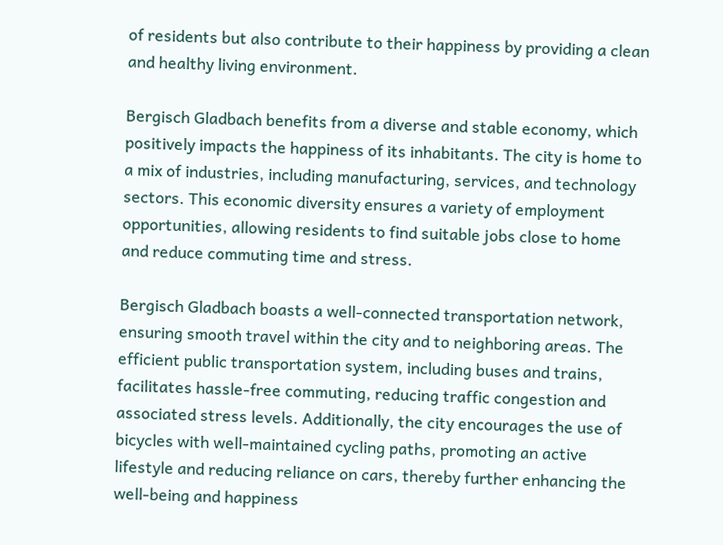of residents but also contribute to their happiness by providing a clean and healthy living environment.

Bergisch Gladbach benefits from a diverse and stable economy, which positively impacts the happiness of its inhabitants. The city is home to a mix of industries, including manufacturing, services, and technology sectors. This economic diversity ensures a variety of employment opportunities, allowing residents to find suitable jobs close to home and reduce commuting time and stress.

Bergisch Gladbach boasts a well-connected transportation network, ensuring smooth travel within the city and to neighboring areas. The efficient public transportation system, including buses and trains, facilitates hassle-free commuting, reducing traffic congestion and associated stress levels. Additionally, the city encourages the use of bicycles with well-maintained cycling paths, promoting an active lifestyle and reducing reliance on cars, thereby further enhancing the well-being and happiness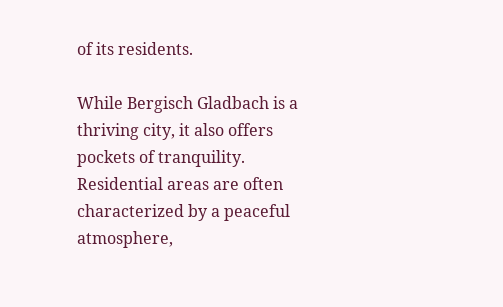of its residents.

While Bergisch Gladbach is a thriving city, it also offers pockets of tranquility. Residential areas are often characterized by a peaceful atmosphere,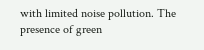with limited noise pollution. The presence of green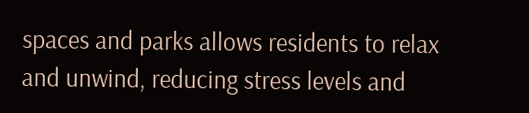spaces and parks allows residents to relax and unwind, reducing stress levels and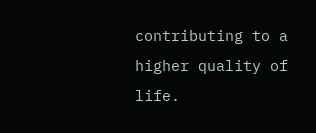contributing to a higher quality of life.